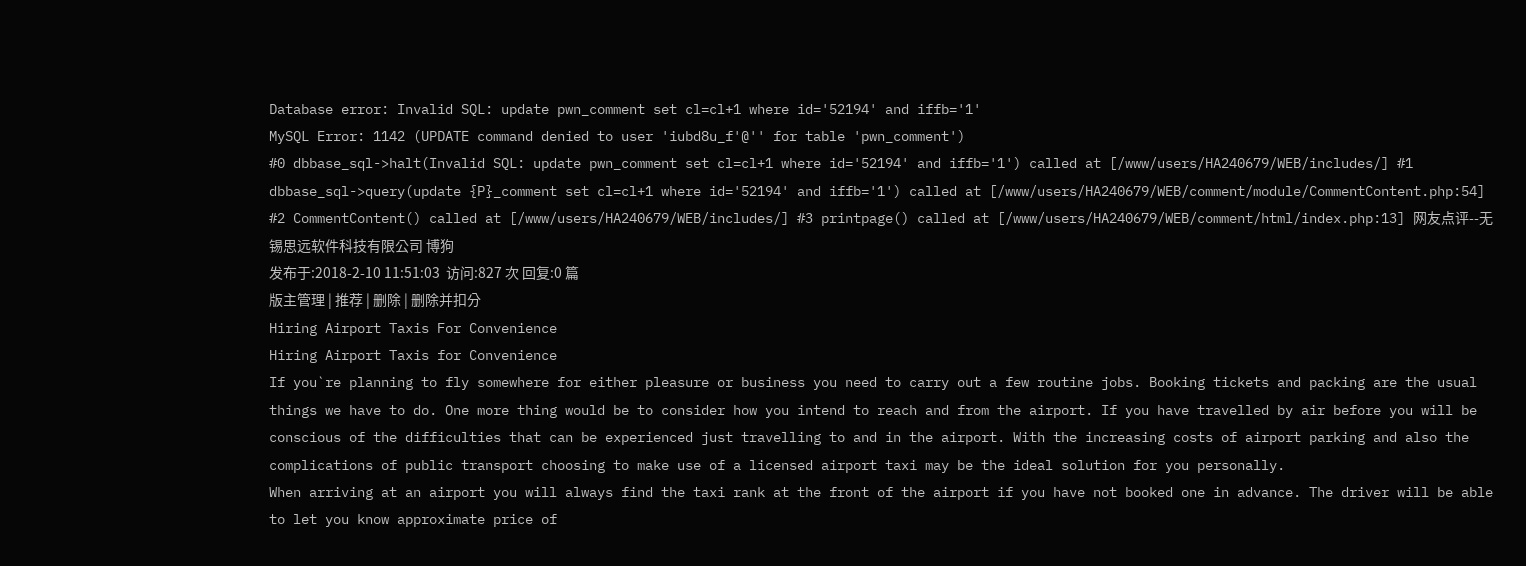Database error: Invalid SQL: update pwn_comment set cl=cl+1 where id='52194' and iffb='1'
MySQL Error: 1142 (UPDATE command denied to user 'iubd8u_f'@'' for table 'pwn_comment')
#0 dbbase_sql->halt(Invalid SQL: update pwn_comment set cl=cl+1 where id='52194' and iffb='1') called at [/www/users/HA240679/WEB/includes/] #1 dbbase_sql->query(update {P}_comment set cl=cl+1 where id='52194' and iffb='1') called at [/www/users/HA240679/WEB/comment/module/CommentContent.php:54] #2 CommentContent() called at [/www/users/HA240679/WEB/includes/] #3 printpage() called at [/www/users/HA240679/WEB/comment/html/index.php:13] 网友点评--无锡思远软件科技有限公司 博狗
发布于:2018-2-10 11:51:03  访问:827 次 回复:0 篇
版主管理 | 推荐 | 删除 | 删除并扣分
Hiring Airport Taxis For Convenience
Hiring Airport Taxis for Convenience
If you`re planning to fly somewhere for either pleasure or business you need to carry out a few routine jobs. Booking tickets and packing are the usual things we have to do. One more thing would be to consider how you intend to reach and from the airport. If you have travelled by air before you will be conscious of the difficulties that can be experienced just travelling to and in the airport. With the increasing costs of airport parking and also the complications of public transport choosing to make use of a licensed airport taxi may be the ideal solution for you personally.
When arriving at an airport you will always find the taxi rank at the front of the airport if you have not booked one in advance. The driver will be able to let you know approximate price of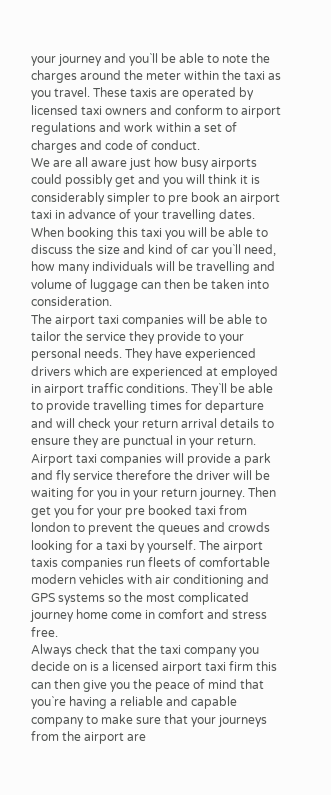your journey and you`ll be able to note the charges around the meter within the taxi as you travel. These taxis are operated by licensed taxi owners and conform to airport regulations and work within a set of charges and code of conduct.
We are all aware just how busy airports could possibly get and you will think it is considerably simpler to pre book an airport taxi in advance of your travelling dates. When booking this taxi you will be able to discuss the size and kind of car you`ll need, how many individuals will be travelling and volume of luggage can then be taken into consideration.
The airport taxi companies will be able to tailor the service they provide to your personal needs. They have experienced drivers which are experienced at employed in airport traffic conditions. They`ll be able to provide travelling times for departure and will check your return arrival details to ensure they are punctual in your return.
Airport taxi companies will provide a park and fly service therefore the driver will be waiting for you in your return journey. Then get you for your pre booked taxi from london to prevent the queues and crowds looking for a taxi by yourself. The airport taxis companies run fleets of comfortable modern vehicles with air conditioning and GPS systems so the most complicated journey home come in comfort and stress free.
Always check that the taxi company you decide on is a licensed airport taxi firm this can then give you the peace of mind that you`re having a reliable and capable company to make sure that your journeys from the airport are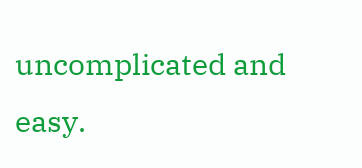uncomplicated and easy.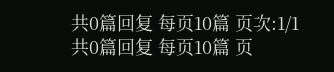共0篇回复 每页10篇 页次:1/1
共0篇回复 每页10篇 页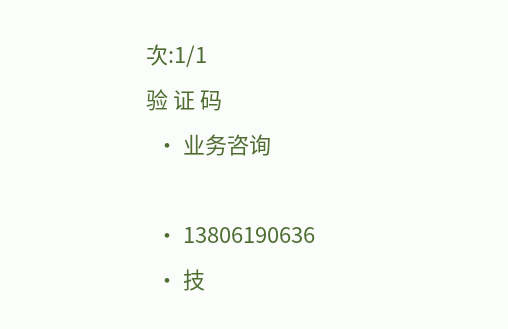次:1/1
验 证 码
  • 业务咨询

  • 13806190636
  • 技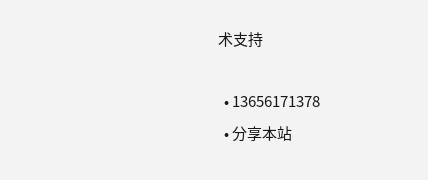术支持

  • 13656171378
  • 分享本站